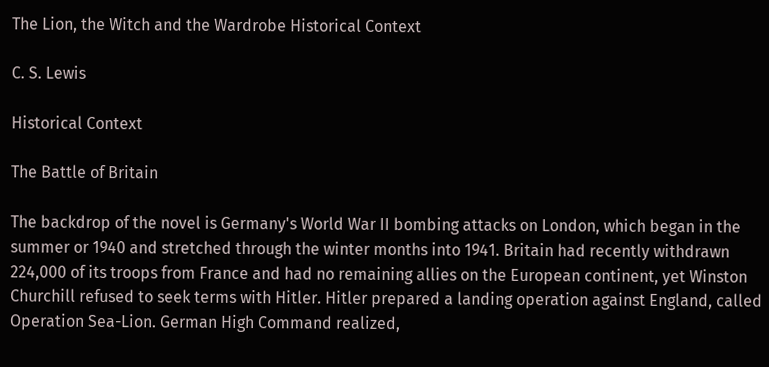The Lion, the Witch and the Wardrobe Historical Context

C. S. Lewis

Historical Context

The Battle of Britain

The backdrop of the novel is Germany's World War II bombing attacks on London, which began in the summer or 1940 and stretched through the winter months into 1941. Britain had recently withdrawn 224,000 of its troops from France and had no remaining allies on the European continent, yet Winston Churchill refused to seek terms with Hitler. Hitler prepared a landing operation against England, called Operation Sea-Lion. German High Command realized,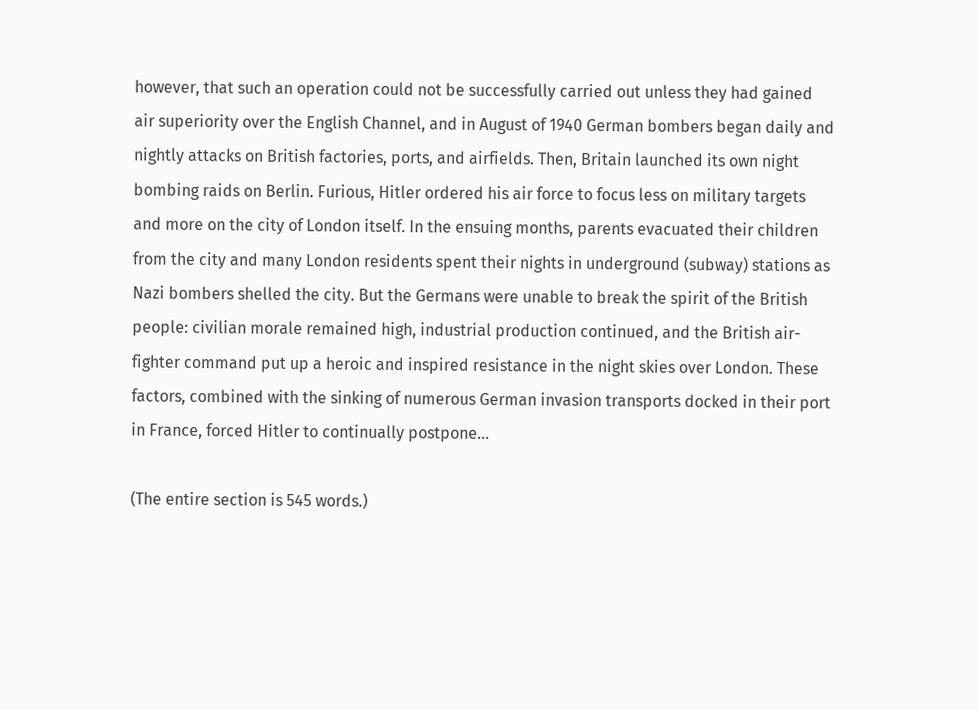however, that such an operation could not be successfully carried out unless they had gained air superiority over the English Channel, and in August of 1940 German bombers began daily and nightly attacks on British factories, ports, and airfields. Then, Britain launched its own night bombing raids on Berlin. Furious, Hitler ordered his air force to focus less on military targets and more on the city of London itself. In the ensuing months, parents evacuated their children from the city and many London residents spent their nights in underground (subway) stations as Nazi bombers shelled the city. But the Germans were unable to break the spirit of the British people: civilian morale remained high, industrial production continued, and the British air-fighter command put up a heroic and inspired resistance in the night skies over London. These factors, combined with the sinking of numerous German invasion transports docked in their port in France, forced Hitler to continually postpone...

(The entire section is 545 words.)